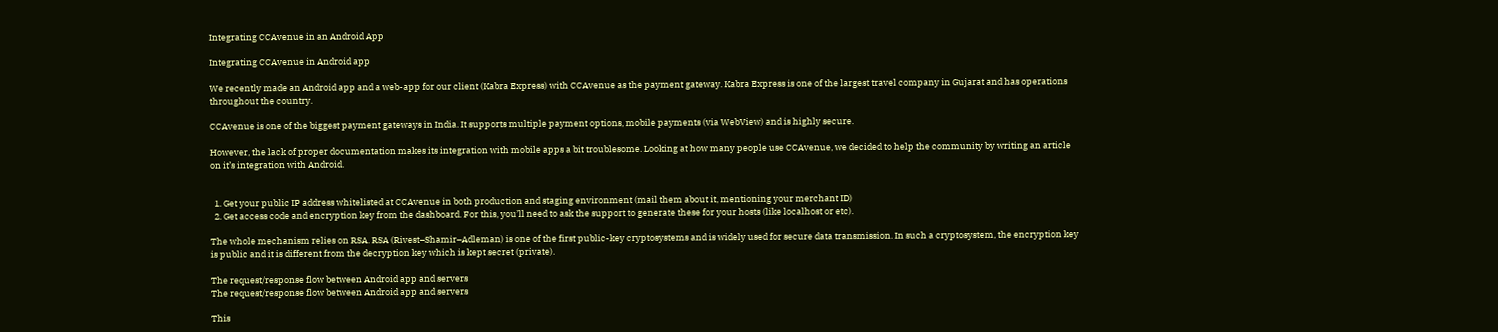Integrating CCAvenue in an Android App

Integrating CCAvenue in Android app

We recently made an Android app and a web-app for our client (Kabra Express) with CCAvenue as the payment gateway. Kabra Express is one of the largest travel company in Gujarat and has operations throughout the country.

CCAvenue is one of the biggest payment gateways in India. It supports multiple payment options, mobile payments (via WebView) and is highly secure.

However, the lack of proper documentation makes its integration with mobile apps a bit troublesome. Looking at how many people use CCAvenue, we decided to help the community by writing an article on it’s integration with Android.


  1. Get your public IP address whitelisted at CCAvenue in both production and staging environment (mail them about it, mentioning your merchant ID)
  2. Get access code and encryption key from the dashboard. For this, you’ll need to ask the support to generate these for your hosts (like localhost or etc).

The whole mechanism relies on RSA. RSA (Rivest–Shamir–Adleman) is one of the first public-key cryptosystems and is widely used for secure data transmission. In such a cryptosystem, the encryption key is public and it is different from the decryption key which is kept secret (private).

The request/response flow between Android app and servers
The request/response flow between Android app and servers

This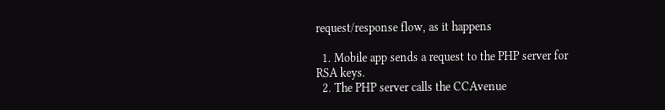request/response flow, as it happens

  1. Mobile app sends a request to the PHP server for RSA keys.
  2. The PHP server calls the CCAvenue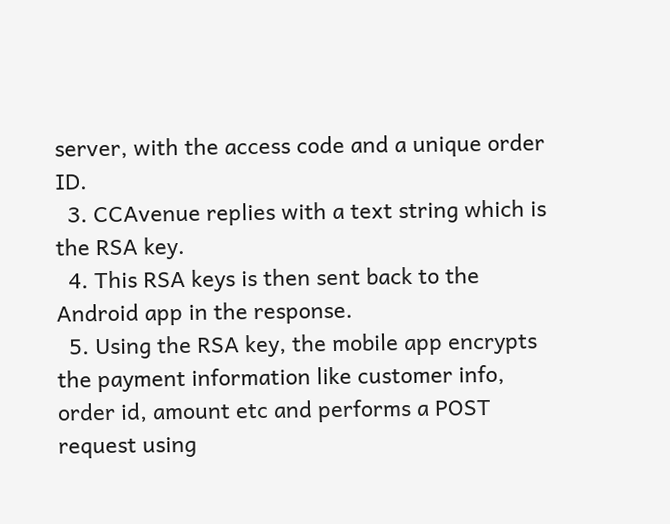server, with the access code and a unique order ID.
  3. CCAvenue replies with a text string which is the RSA key.
  4. This RSA keys is then sent back to the Android app in the response.
  5. Using the RSA key, the mobile app encrypts the payment information like customer info, order id, amount etc and performs a POST request using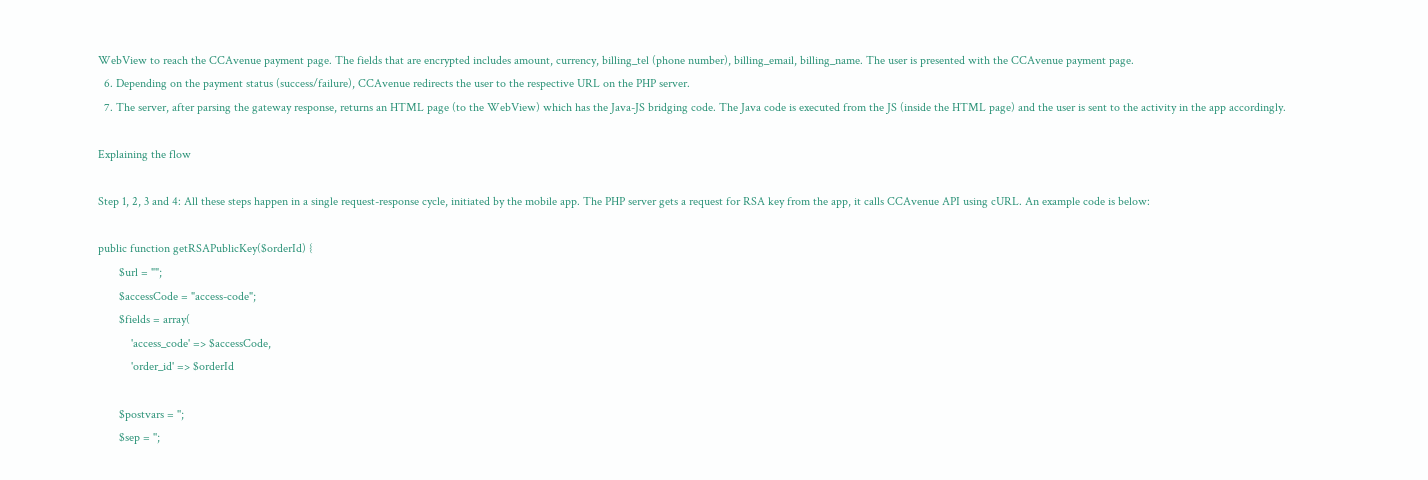WebView to reach the CCAvenue payment page. The fields that are encrypted includes amount, currency, billing_tel (phone number), billing_email, billing_name. The user is presented with the CCAvenue payment page.
  6. Depending on the payment status (success/failure), CCAvenue redirects the user to the respective URL on the PHP server.
  7. The server, after parsing the gateway response, returns an HTML page (to the WebView) which has the Java-JS bridging code. The Java code is executed from the JS (inside the HTML page) and the user is sent to the activity in the app accordingly.

Explaining the flow

Step 1, 2, 3 and 4: All these steps happen in a single request-response cycle, initiated by the mobile app. The PHP server gets a request for RSA key from the app, it calls CCAvenue API using cURL. An example code is below:

public function getRSAPublicKey($orderId) {
       $url = "";
       $accessCode = "access-code";
       $fields = array(
           'access_code' => $accessCode,
           'order_id' => $orderId

       $postvars = '';
       $sep = '';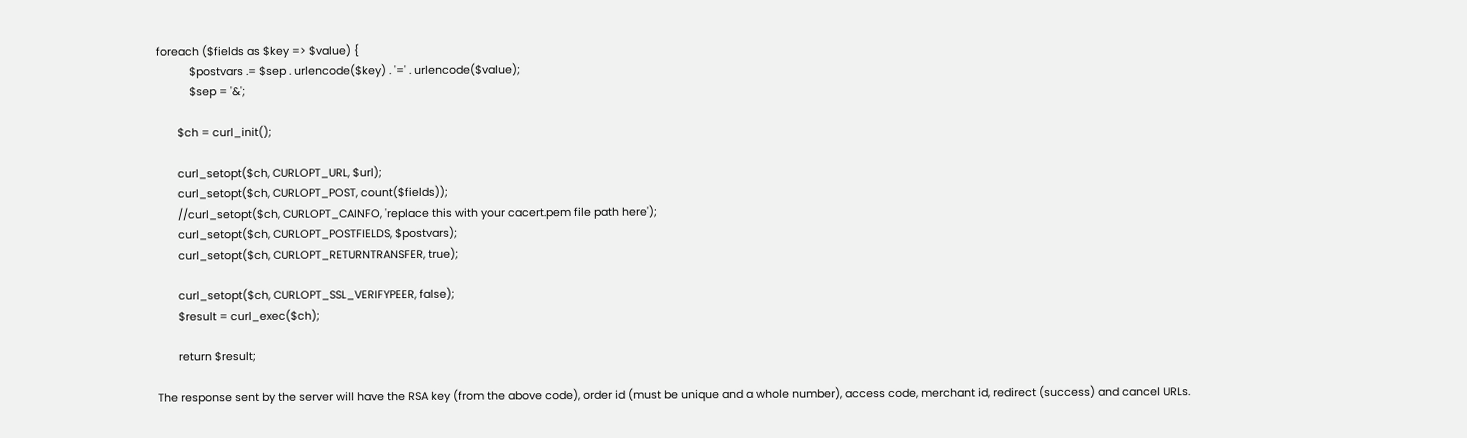foreach ($fields as $key => $value) {
           $postvars .= $sep . urlencode($key) . '=' . urlencode($value);
           $sep = '&';

       $ch = curl_init();

       curl_setopt($ch, CURLOPT_URL, $url);
       curl_setopt($ch, CURLOPT_POST, count($fields));
       //curl_setopt($ch, CURLOPT_CAINFO, 'replace this with your cacert.pem file path here');
       curl_setopt($ch, CURLOPT_POSTFIELDS, $postvars);
       curl_setopt($ch, CURLOPT_RETURNTRANSFER, true);

       curl_setopt($ch, CURLOPT_SSL_VERIFYPEER, false);
       $result = curl_exec($ch);

       return $result;

The response sent by the server will have the RSA key (from the above code), order id (must be unique and a whole number), access code, merchant id, redirect (success) and cancel URLs.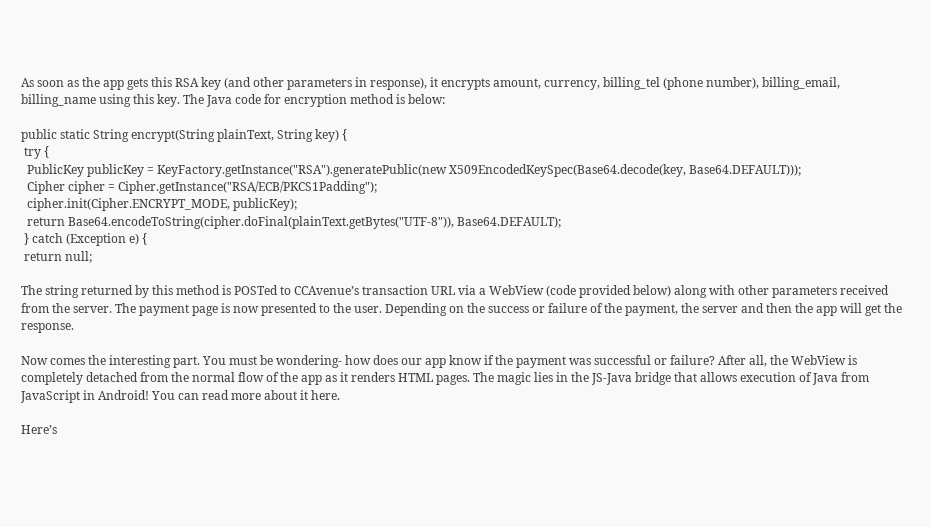As soon as the app gets this RSA key (and other parameters in response), it encrypts amount, currency, billing_tel (phone number), billing_email, billing_name using this key. The Java code for encryption method is below:

public static String encrypt(String plainText, String key) {
 try {
  PublicKey publicKey = KeyFactory.getInstance("RSA").generatePublic(new X509EncodedKeySpec(Base64.decode(key, Base64.DEFAULT)));
  Cipher cipher = Cipher.getInstance("RSA/ECB/PKCS1Padding");
  cipher.init(Cipher.ENCRYPT_MODE, publicKey);
  return Base64.encodeToString(cipher.doFinal(plainText.getBytes("UTF-8")), Base64.DEFAULT);
 } catch (Exception e) {
 return null;

The string returned by this method is POSTed to CCAvenue’s transaction URL via a WebView (code provided below) along with other parameters received from the server. The payment page is now presented to the user. Depending on the success or failure of the payment, the server and then the app will get the response.

Now comes the interesting part. You must be wondering- how does our app know if the payment was successful or failure? After all, the WebView is completely detached from the normal flow of the app as it renders HTML pages. The magic lies in the JS-Java bridge that allows execution of Java from JavaScript in Android! You can read more about it here.

Here’s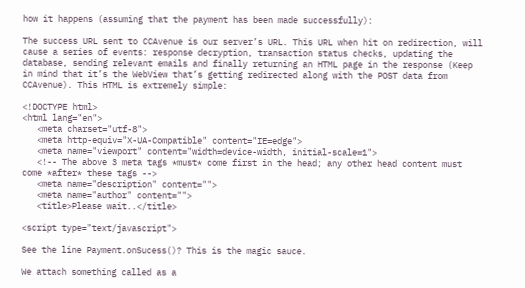how it happens (assuming that the payment has been made successfully):

The success URL sent to CCAvenue is our server’s URL. This URL when hit on redirection, will cause a series of events: response decryption, transaction status checks, updating the database, sending relevant emails and finally returning an HTML page in the response (Keep in mind that it’s the WebView that’s getting redirected along with the POST data from CCAvenue). This HTML is extremely simple:

<!DOCTYPE html>
<html lang="en">
   <meta charset="utf-8">
   <meta http-equiv="X-UA-Compatible" content="IE=edge">
   <meta name="viewport" content="width=device-width, initial-scale=1">
   <!-- The above 3 meta tags *must* come first in the head; any other head content must come *after* these tags -->
   <meta name="description" content="">
   <meta name="author" content="">
   <title>Please wait..</title>

<script type="text/javascript">

See the line Payment.onSucess()? This is the magic sauce.

We attach something called as a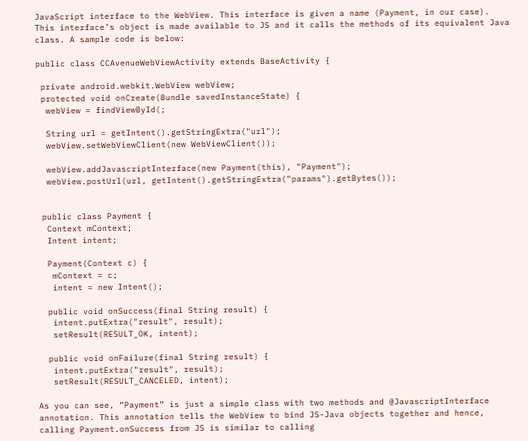JavaScript interface to the WebView. This interface is given a name (Payment, in our case). This interface’s object is made available to JS and it calls the methods of its equivalent Java class. A sample code is below:

public class CCAvenueWebViewActivity extends BaseActivity {

 private android.webkit.WebView webView;
 protected void onCreate(Bundle savedInstanceState) {
  webView = findViewById(;

  String url = getIntent().getStringExtra("url");
  webView.setWebViewClient(new WebViewClient());

  webView.addJavascriptInterface(new Payment(this), "Payment");
  webView.postUrl(url, getIntent().getStringExtra("params").getBytes());


 public class Payment {
  Context mContext;
  Intent intent;

  Payment(Context c) {
   mContext = c;
   intent = new Intent();

  public void onSuccess(final String result) {
   intent.putExtra("result", result);
   setResult(RESULT_OK, intent);

  public void onFailure(final String result) {
   intent.putExtra("result", result);
   setResult(RESULT_CANCELED, intent);

As you can see, “Payment” is just a simple class with two methods and @JavascriptInterface annotation. This annotation tells the WebView to bind JS-Java objects together and hence, calling Payment.onSuccess from JS is similar to calling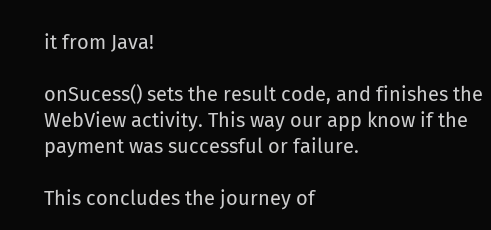it from Java!

onSucess() sets the result code, and finishes the WebView activity. This way our app know if the payment was successful or failure.

This concludes the journey of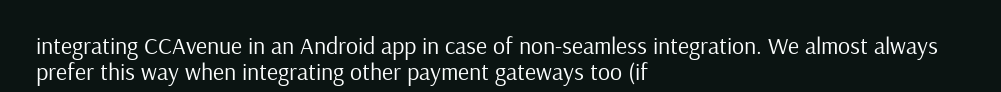integrating CCAvenue in an Android app in case of non-seamless integration. We almost always prefer this way when integrating other payment gateways too (if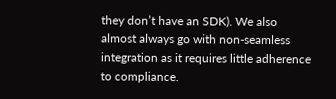they don’t have an SDK). We also almost always go with non-seamless integration as it requires little adherence to compliance.